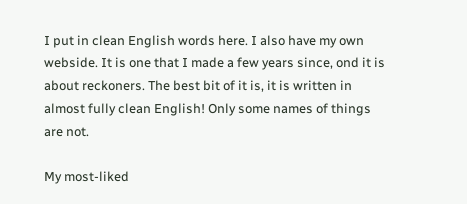I put in clean English words here. I also have my own webside. It is one that I made a few years since, ond it is about reckoners. The best bit of it is, it is written in almost fully clean English! Only some names of things are not.

My most-liked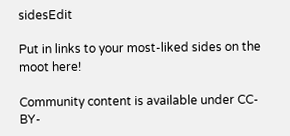sidesEdit

Put in links to your most-liked sides on the moot here!

Community content is available under CC-BY-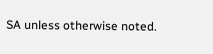SA unless otherwise noted.